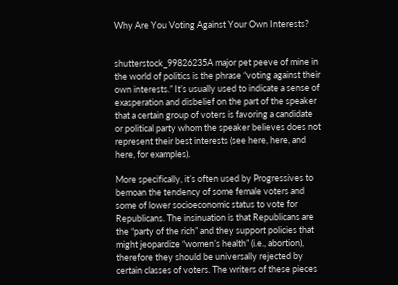Why Are You Voting Against Your Own Interests?


shutterstock_99826235A major pet peeve of mine in the world of politics is the phrase “voting against their own interests.” It’s usually used to indicate a sense of exasperation and disbelief on the part of the speaker that a certain group of voters is favoring a candidate or political party whom the speaker believes does not represent their best interests (see here, here, and here, for examples).

More specifically, it’s often used by Progressives to bemoan the tendency of some female voters and some of lower socioeconomic status to vote for Republicans. The insinuation is that Republicans are the “party of the rich” and they support policies that might jeopardize “women’s health” (i.e., abortion), therefore they should be universally rejected by certain classes of voters. The writers of these pieces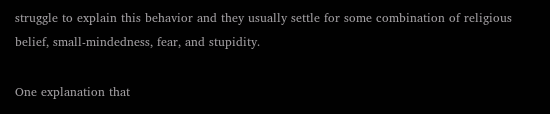struggle to explain this behavior and they usually settle for some combination of religious belief, small-mindedness, fear, and stupidity.

One explanation that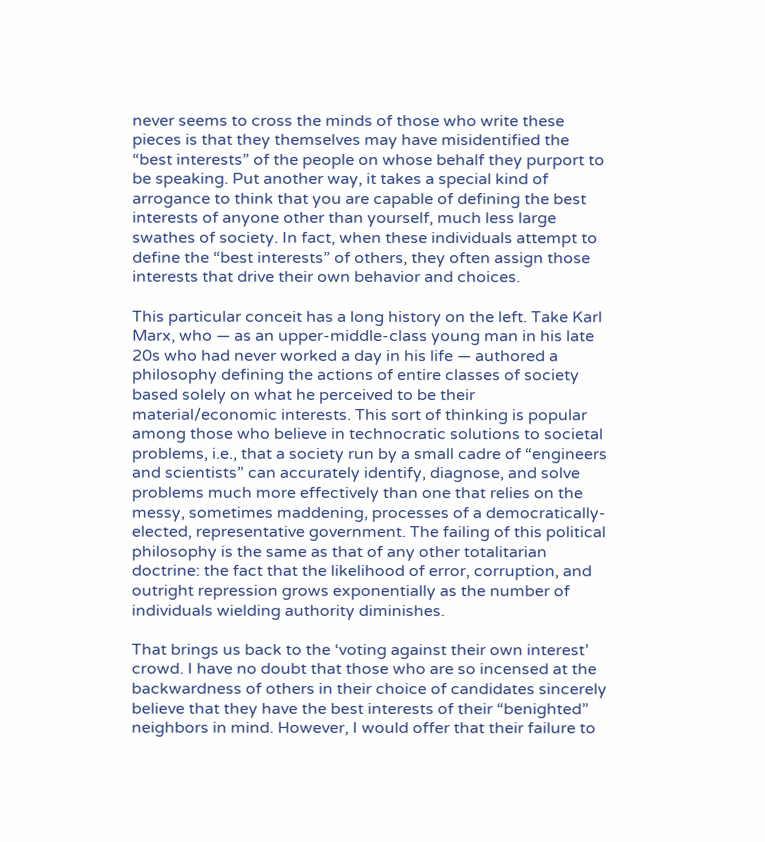never seems to cross the minds of those who write these pieces is that they themselves may have misidentified the “best interests” of the people on whose behalf they purport to be speaking. Put another way, it takes a special kind of arrogance to think that you are capable of defining the best interests of anyone other than yourself, much less large swathes of society. In fact, when these individuals attempt to define the “best interests” of others, they often assign those interests that drive their own behavior and choices.

This particular conceit has a long history on the left. Take Karl Marx, who — as an upper-middle-class young man in his late 20s who had never worked a day in his life — authored a philosophy defining the actions of entire classes of society based solely on what he perceived to be their material/economic interests. This sort of thinking is popular among those who believe in technocratic solutions to societal problems, i.e., that a society run by a small cadre of “engineers and scientists” can accurately identify, diagnose, and solve problems much more effectively than one that relies on the messy, sometimes maddening, processes of a democratically-elected, representative government. The failing of this political philosophy is the same as that of any other totalitarian doctrine: the fact that the likelihood of error, corruption, and outright repression grows exponentially as the number of individuals wielding authority diminishes.

That brings us back to the ‘voting against their own interest’ crowd. I have no doubt that those who are so incensed at the backwardness of others in their choice of candidates sincerely believe that they have the best interests of their “benighted” neighbors in mind. However, I would offer that their failure to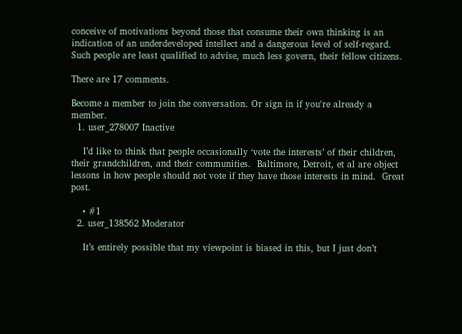conceive of motivations beyond those that consume their own thinking is an indication of an underdeveloped intellect and a dangerous level of self-regard. Such people are least qualified to advise, much less govern, their fellow citizens.

There are 17 comments.

Become a member to join the conversation. Or sign in if you're already a member.
  1. user_278007 Inactive

    I’d like to think that people occasionally ‘vote the interests’ of their children, their grandchildren, and their communities.  Baltimore, Detroit, et al are object lessons in how people should not vote if they have those interests in mind.  Great post.

    • #1
  2. user_138562 Moderator

    It’s entirely possible that my viewpoint is biased in this, but I just don’t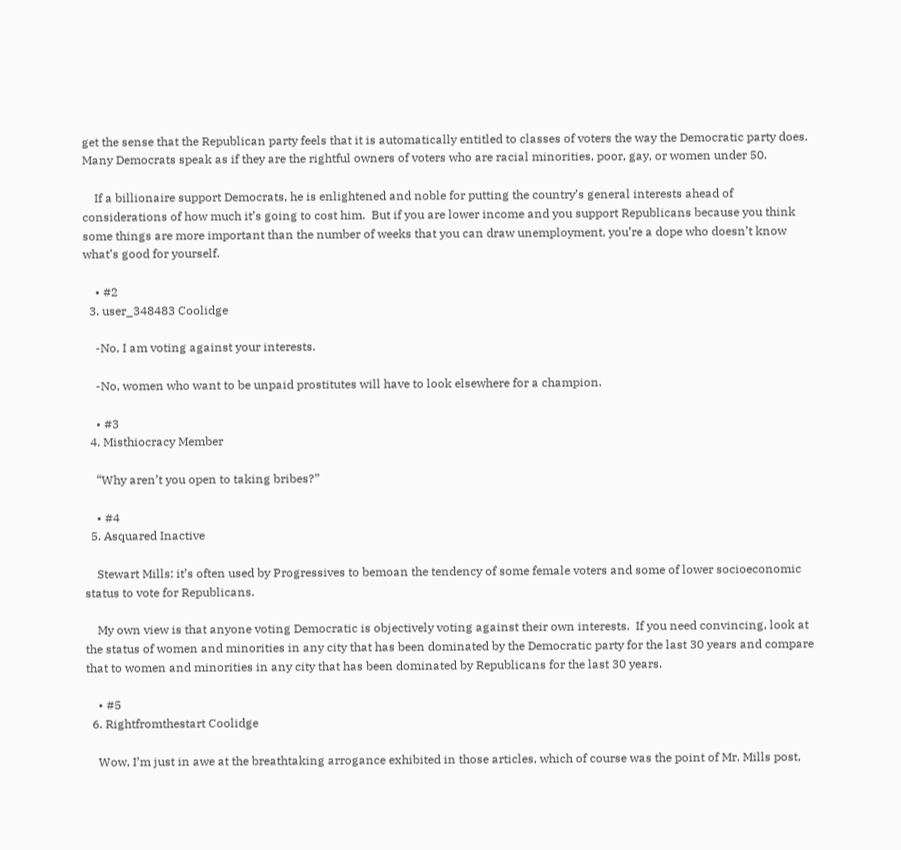get the sense that the Republican party feels that it is automatically entitled to classes of voters the way the Democratic party does.  Many Democrats speak as if they are the rightful owners of voters who are racial minorities, poor, gay, or women under 50.

    If a billionaire support Democrats, he is enlightened and noble for putting the country’s general interests ahead of considerations of how much it’s going to cost him.  But if you are lower income and you support Republicans because you think some things are more important than the number of weeks that you can draw unemployment, you’re a dope who doesn’t know what’s good for yourself.

    • #2
  3. user_348483 Coolidge

    -No, I am voting against your interests.

    -No, women who want to be unpaid prostitutes will have to look elsewhere for a champion.

    • #3
  4. Misthiocracy Member

    “Why aren’t you open to taking bribes?”

    • #4
  5. Asquared Inactive

    Stewart Mills: it’s often used by Progressives to bemoan the tendency of some female voters and some of lower socioeconomic status to vote for Republicans.

    My own view is that anyone voting Democratic is objectively voting against their own interests.  If you need convincing, look at the status of women and minorities in any city that has been dominated by the Democratic party for the last 30 years and compare that to women and minorities in any city that has been dominated by Republicans for the last 30 years.

    • #5
  6. Rightfromthestart Coolidge

    Wow, I’m just in awe at the breathtaking arrogance exhibited in those articles, which of course was the point of Mr. Mills post,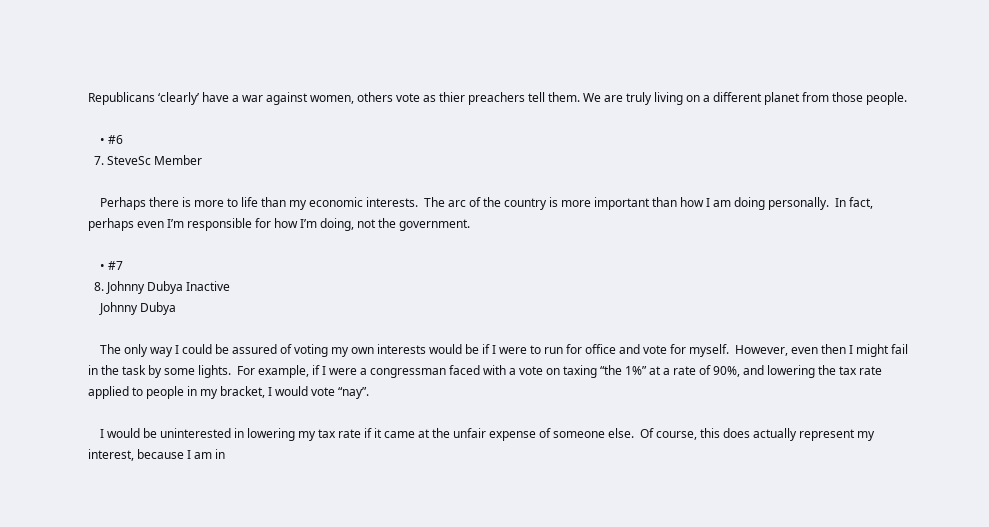Republicans ‘clearly’ have a war against women, others vote as thier preachers tell them. We are truly living on a different planet from those people.

    • #6
  7. SteveSc Member

    Perhaps there is more to life than my economic interests.  The arc of the country is more important than how I am doing personally.  In fact, perhaps even I’m responsible for how I’m doing, not the government.

    • #7
  8. Johnny Dubya Inactive
    Johnny Dubya

    The only way I could be assured of voting my own interests would be if I were to run for office and vote for myself.  However, even then I might fail in the task by some lights.  For example, if I were a congressman faced with a vote on taxing “the 1%” at a rate of 90%, and lowering the tax rate applied to people in my bracket, I would vote “nay”.

    I would be uninterested in lowering my tax rate if it came at the unfair expense of someone else.  Of course, this does actually represent my interest, because I am in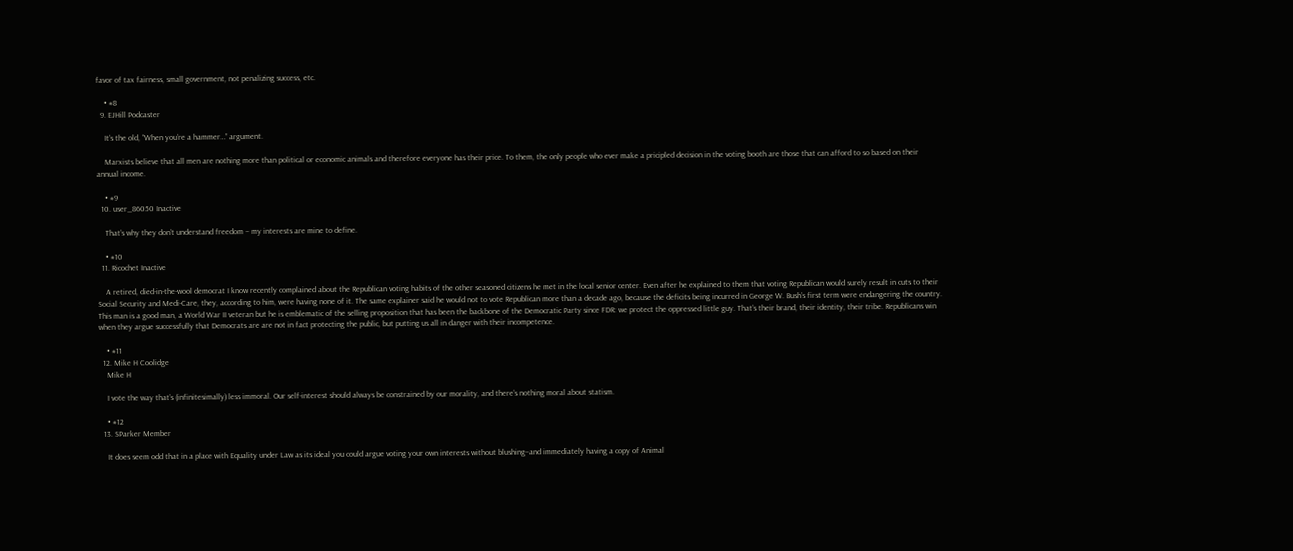favor of tax fairness, small government, not penalizing success, etc.

    • #8
  9. EJHill Podcaster

    It’s the old, “When you’re a hammer…” argument.

    Marxists believe that all men are nothing more than political or economic animals and therefore everyone has their price. To them, the only people who ever make a pricipled decision in the voting booth are those that can afford to so based on their annual income.

    • #9
  10. user_86050 Inactive

    That’s why they don’t understand freedom – my interests are mine to define.

    • #10
  11. Ricochet Inactive

    A retired, died-in-the-wool democrat I know recently complained about the Republican voting habits of the other seasoned citizens he met in the local senior center. Even after he explained to them that voting Republican would surely result in cuts to their Social Security and Medi-Care, they, according to him, were having none of it. The same explainer said he would not to vote Republican more than a decade ago, because the deficits being incurred in George W. Bush’s first term were endangering the country. This man is a good man, a World War II veteran but he is emblematic of the selling proposition that has been the backbone of the Democratic Party since FDR: we protect the oppressed little guy. That’s their brand, their identity, their tribe. Republicans win when they argue successfully that Democrats are are not in fact protecting the public, but putting us all in danger with their incompetence.

    • #11
  12. Mike H Coolidge
    Mike H

    I vote the way that’s (infinitesimally) less immoral. Our self-interest should always be constrained by our morality, and there’s nothing moral about statism.

    • #12
  13. SParker Member

    It does seem odd that in a place with Equality under Law as its ideal you could argue voting your own interests without blushing–and immediately having a copy of Animal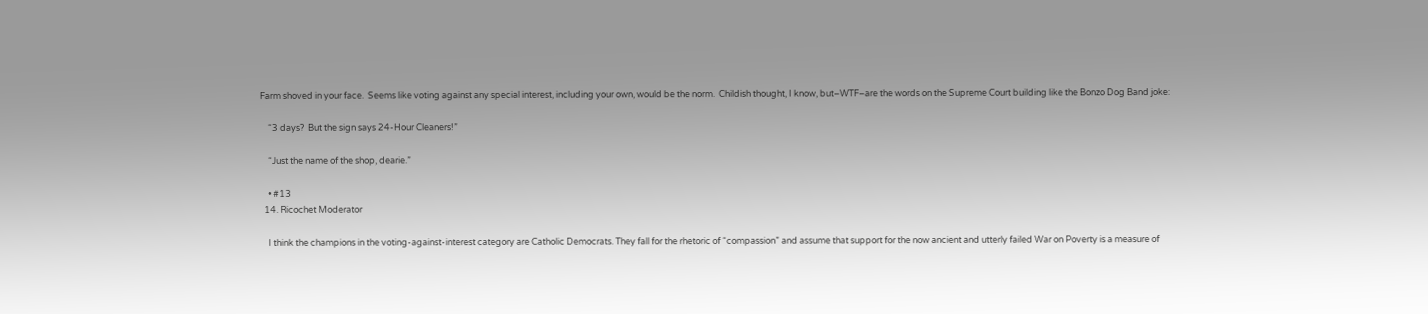Farm shoved in your face.  Seems like voting against any special interest, including your own, would be the norm.  Childish thought, I know, but–WTF–are the words on the Supreme Court building like the Bonzo Dog Band joke:

    “3 days?  But the sign says 24-Hour Cleaners!”

    “Just the name of the shop, dearie.”

    • #13
  14. Ricochet Moderator

    I think the champions in the voting-against-interest category are Catholic Democrats. They fall for the rhetoric of “compassion” and assume that support for the now ancient and utterly failed War on Poverty is a measure of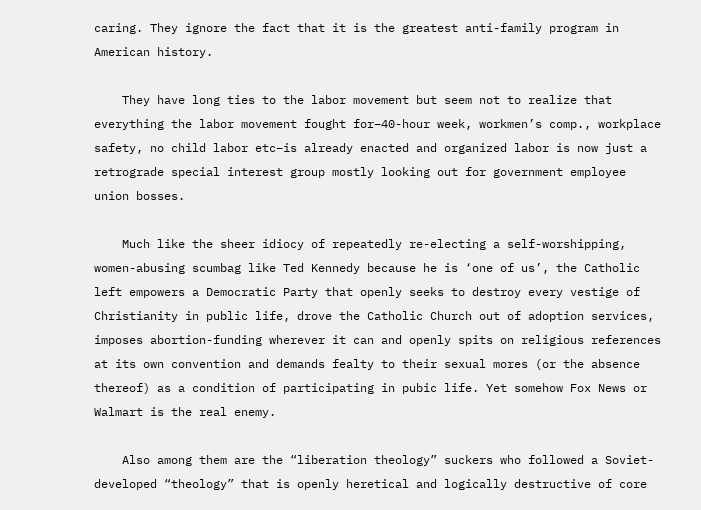caring. They ignore the fact that it is the greatest anti-family program in American history.

    They have long ties to the labor movement but seem not to realize that everything the labor movement fought for–40-hour week, workmen’s comp., workplace safety, no child labor etc–is already enacted and organized labor is now just a retrograde special interest group mostly looking out for government employee union bosses.

    Much like the sheer idiocy of repeatedly re-electing a self-worshipping, women-abusing scumbag like Ted Kennedy because he is ‘one of us’, the Catholic left empowers a Democratic Party that openly seeks to destroy every vestige of Christianity in public life, drove the Catholic Church out of adoption services, imposes abortion-funding wherever it can and openly spits on religious references at its own convention and demands fealty to their sexual mores (or the absence thereof) as a condition of participating in pubic life. Yet somehow Fox News or Walmart is the real enemy.

    Also among them are the “liberation theology” suckers who followed a Soviet-developed “theology” that is openly heretical and logically destructive of core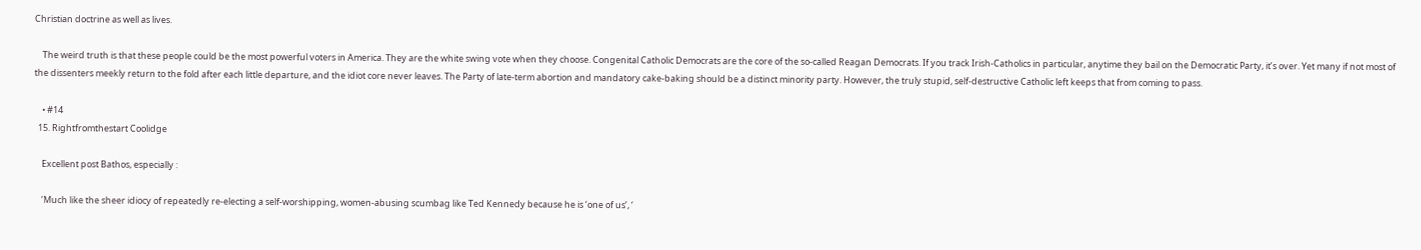Christian doctrine as well as lives.

    The weird truth is that these people could be the most powerful voters in America. They are the white swing vote when they choose. Congenital Catholic Democrats are the core of the so-called Reagan Democrats. If you track Irish-Catholics in particular, anytime they bail on the Democratic Party, it’s over. Yet many if not most of the dissenters meekly return to the fold after each little departure, and the idiot core never leaves. The Party of late-term abortion and mandatory cake-baking should be a distinct minority party. However, the truly stupid, self-destructive Catholic left keeps that from coming to pass.

    • #14
  15. Rightfromthestart Coolidge

    Excellent post Bathos, especially :

    ‘Much like the sheer idiocy of repeatedly re-electing a self-worshipping, women-abusing scumbag like Ted Kennedy because he is ‘one of us’, ‘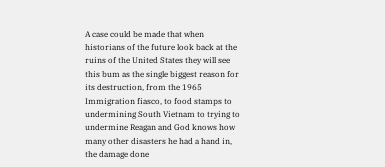A case could be made that when historians of the future look back at the ruins of the United States they will see this bum as the single biggest reason for its destruction, from the 1965 Immigration fiasco, to food stamps to undermining South Vietnam to trying to undermine Reagan and God knows how many other disasters he had a hand in, the damage done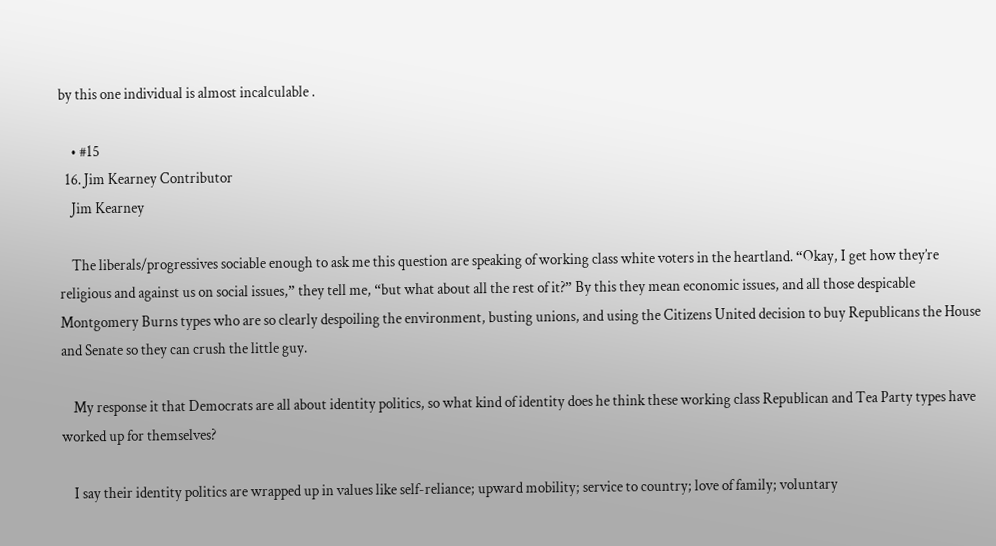by this one individual is almost incalculable .

    • #15
  16. Jim Kearney Contributor
    Jim Kearney

    The liberals/progressives sociable enough to ask me this question are speaking of working class white voters in the heartland. “Okay, I get how they’re religious and against us on social issues,” they tell me, “but what about all the rest of it?” By this they mean economic issues, and all those despicable Montgomery Burns types who are so clearly despoiling the environment, busting unions, and using the Citizens United decision to buy Republicans the House and Senate so they can crush the little guy.

    My response it that Democrats are all about identity politics, so what kind of identity does he think these working class Republican and Tea Party types have worked up for themselves?

    I say their identity politics are wrapped up in values like self-reliance; upward mobility; service to country; love of family; voluntary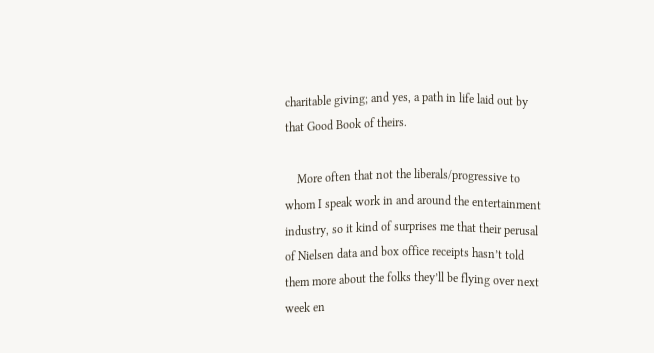charitable giving; and yes, a path in life laid out by that Good Book of theirs.

    More often that not the liberals/progressive to whom I speak work in and around the entertainment industry, so it kind of surprises me that their perusal of Nielsen data and box office receipts hasn’t told them more about the folks they’ll be flying over next week en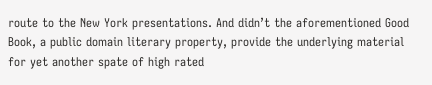route to the New York presentations. And didn’t the aforementioned Good Book, a public domain literary property, provide the underlying material for yet another spate of high rated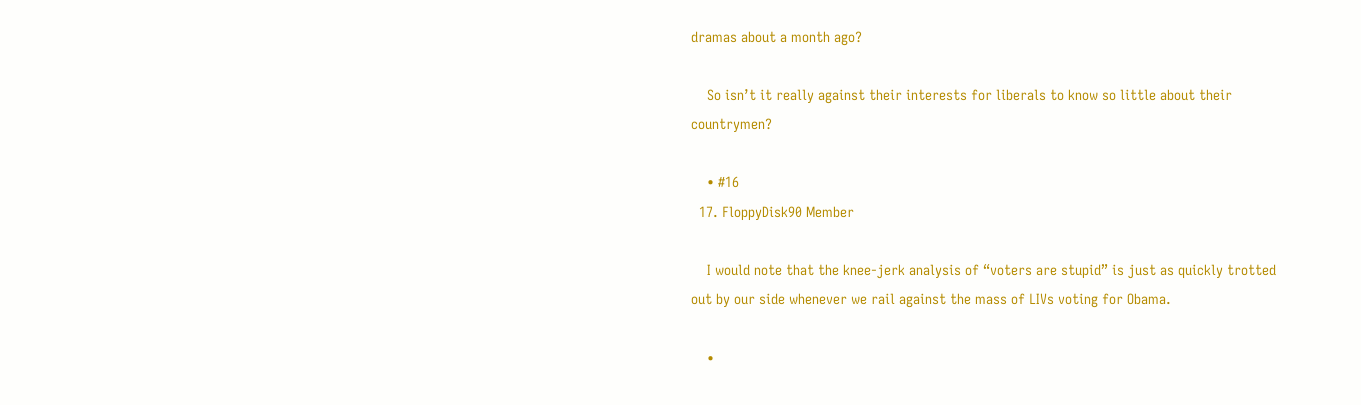dramas about a month ago?

    So isn’t it really against their interests for liberals to know so little about their countrymen?

    • #16
  17. FloppyDisk90 Member

    I would note that the knee-jerk analysis of “voters are stupid” is just as quickly trotted out by our side whenever we rail against the mass of LIVs voting for Obama.

    •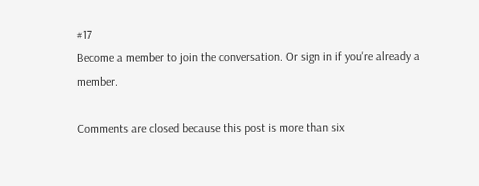#17
Become a member to join the conversation. Or sign in if you're already a member.

Comments are closed because this post is more than six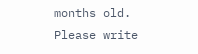months old. Please write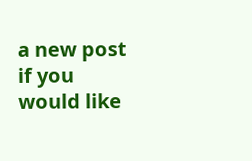a new post if you would like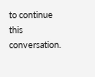to continue this conversation.